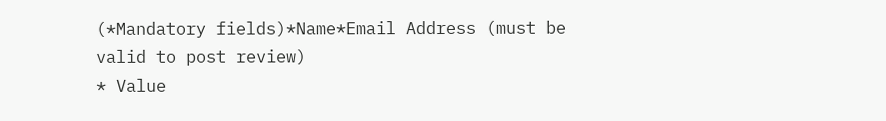(*Mandatory fields)*Name*Email Address (must be valid to post review)
* Value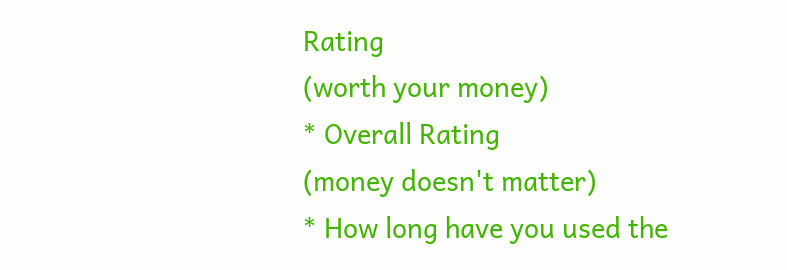Rating
(worth your money)
* Overall Rating
(money doesn't matter)
* How long have you used the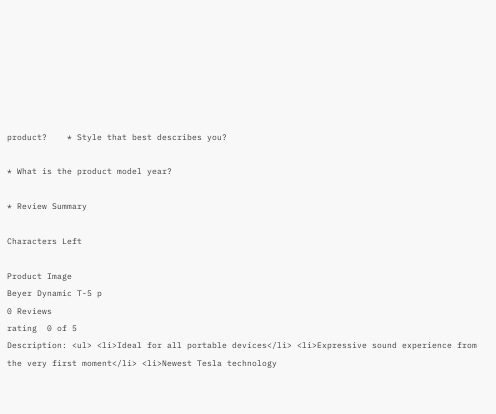product?    * Style that best describes you?

* What is the product model year?

* Review Summary

Characters Left

Product Image
Beyer Dynamic T-5 p
0 Reviews
rating  0 of 5
Description: <ul> <li>Ideal for all portable devices</li> <li>Expressive sound experience from the very first moment</li> <li>Newest Tesla technology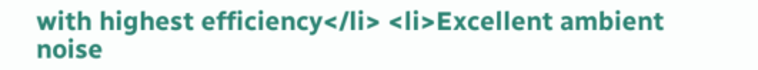with highest efficiency</li> <li>Excellent ambient noise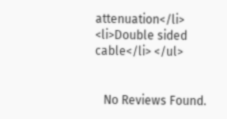attenuation</li> <li>Double sided cable</li> </ul>


   No Reviews Found.